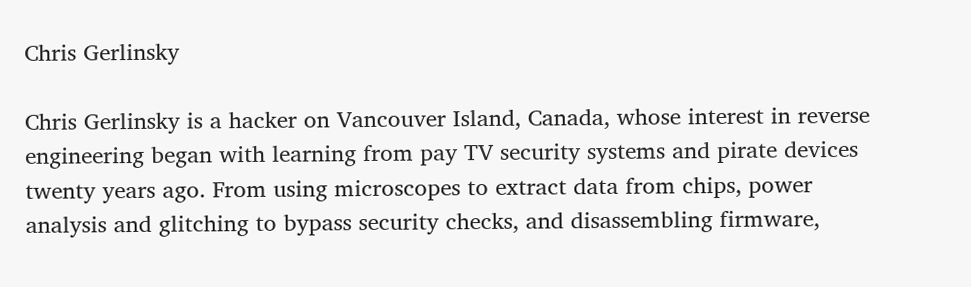Chris Gerlinsky

Chris Gerlinsky is a hacker on Vancouver Island, Canada, whose interest in reverse engineering began with learning from pay TV security systems and pirate devices twenty years ago. From using microscopes to extract data from chips, power analysis and glitching to bypass security checks, and disassembling firmware,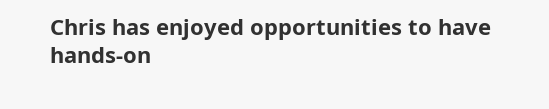Chris has enjoyed opportunities to have hands-on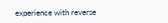experience with reverse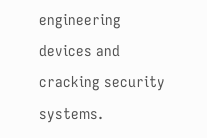engineering devices and cracking security systems.